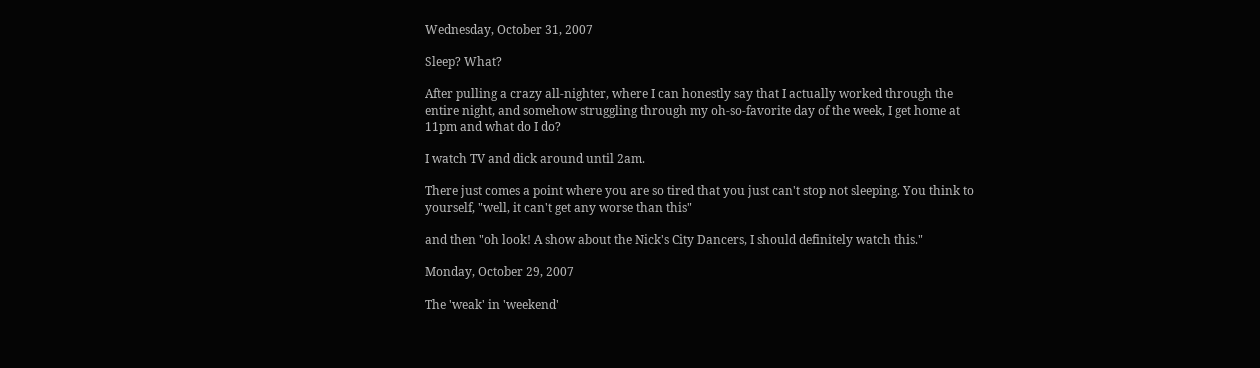Wednesday, October 31, 2007

Sleep? What?

After pulling a crazy all-nighter, where I can honestly say that I actually worked through the entire night, and somehow struggling through my oh-so-favorite day of the week, I get home at 11pm and what do I do?

I watch TV and dick around until 2am.

There just comes a point where you are so tired that you just can't stop not sleeping. You think to yourself, "well, it can't get any worse than this"

and then "oh look! A show about the Nick's City Dancers, I should definitely watch this."

Monday, October 29, 2007

The 'weak' in 'weekend'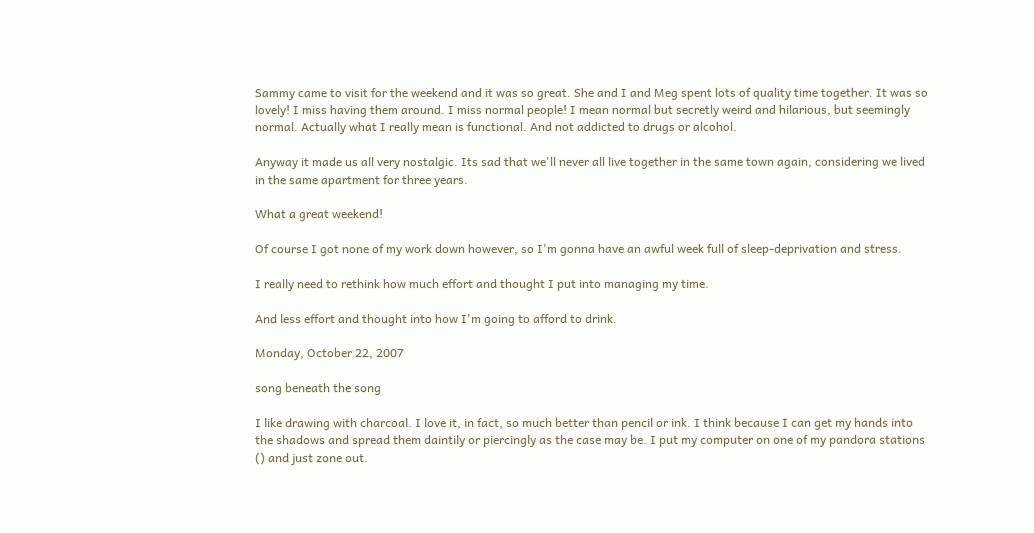Sammy came to visit for the weekend and it was so great. She and I and Meg spent lots of quality time together. It was so lovely! I miss having them around. I miss normal people! I mean normal but secretly weird and hilarious, but seemingly normal. Actually what I really mean is functional. And not addicted to drugs or alcohol.

Anyway it made us all very nostalgic. Its sad that we'll never all live together in the same town again, considering we lived in the same apartment for three years.

What a great weekend!

Of course I got none of my work down however, so I'm gonna have an awful week full of sleep-deprivation and stress.

I really need to rethink how much effort and thought I put into managing my time.

And less effort and thought into how I'm going to afford to drink.

Monday, October 22, 2007

song beneath the song

I like drawing with charcoal. I love it, in fact, so much better than pencil or ink. I think because I can get my hands into the shadows and spread them daintily or piercingly as the case may be. I put my computer on one of my pandora stations () and just zone out.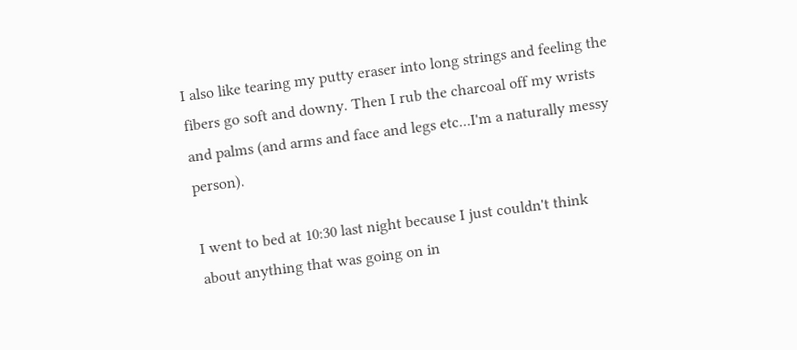I also like tearing my putty eraser into long strings and feeling the fibers go soft and downy. Then I rub the charcoal off my wrists and palms (and arms and face and legs etc...I'm a naturally messy person).

I went to bed at 10:30 last night because I just couldn't think about anything that was going on in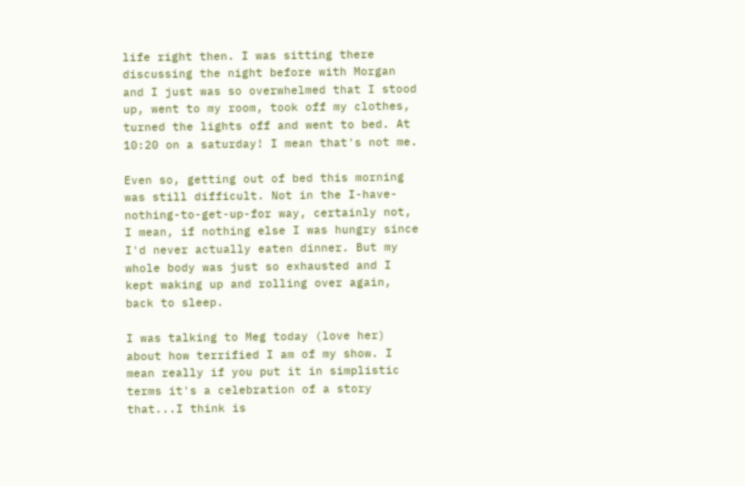life right then. I was sitting there discussing the night before with Morgan and I just was so overwhelmed that I stood up, went to my room, took off my clothes, turned the lights off and went to bed. At 10:20 on a saturday! I mean that's not me.

Even so, getting out of bed this morning was still difficult. Not in the I-have-nothing-to-get-up-for way, certainly not, I mean, if nothing else I was hungry since I'd never actually eaten dinner. But my whole body was just so exhausted and I kept waking up and rolling over again, back to sleep.

I was talking to Meg today (love her) about how terrified I am of my show. I mean really if you put it in simplistic terms it's a celebration of a story that...I think is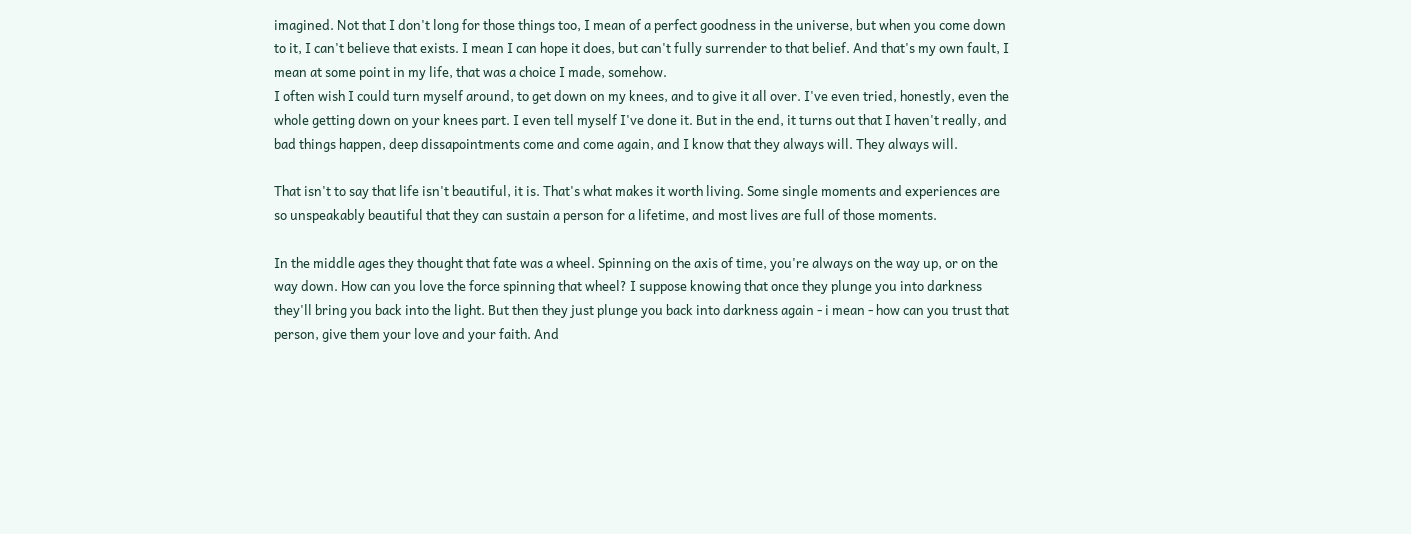imagined. Not that I don't long for those things too, I mean of a perfect goodness in the universe, but when you come down to it, I can't believe that exists. I mean I can hope it does, but can't fully surrender to that belief. And that's my own fault, I mean at some point in my life, that was a choice I made, somehow.
I often wish I could turn myself around, to get down on my knees, and to give it all over. I've even tried, honestly, even the whole getting down on your knees part. I even tell myself I've done it. But in the end, it turns out that I haven't really, and bad things happen, deep dissapointments come and come again, and I know that they always will. They always will.

That isn't to say that life isn't beautiful, it is. That's what makes it worth living. Some single moments and experiences are so unspeakably beautiful that they can sustain a person for a lifetime, and most lives are full of those moments.

In the middle ages they thought that fate was a wheel. Spinning on the axis of time, you're always on the way up, or on the way down. How can you love the force spinning that wheel? I suppose knowing that once they plunge you into darkness they'll bring you back into the light. But then they just plunge you back into darkness again - i mean - how can you trust that person, give them your love and your faith. And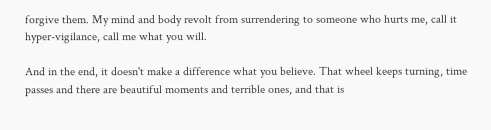forgive them. My mind and body revolt from surrendering to someone who hurts me, call it hyper-vigilance, call me what you will.

And in the end, it doesn't make a difference what you believe. That wheel keeps turning, time passes and there are beautiful moments and terrible ones, and that is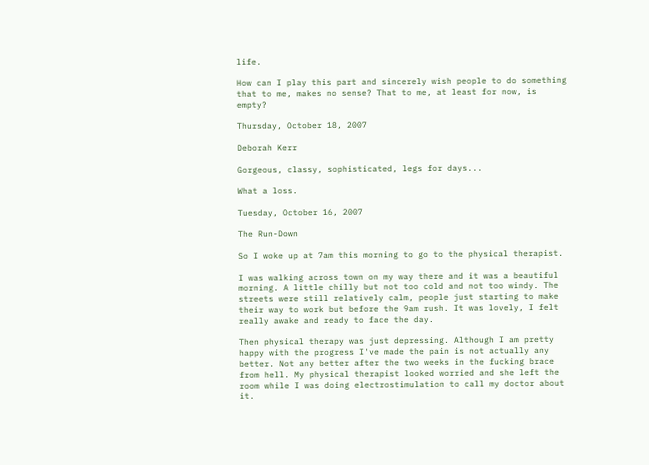life.

How can I play this part and sincerely wish people to do something that to me, makes no sense? That to me, at least for now, is empty?

Thursday, October 18, 2007

Deborah Kerr

Gorgeous, classy, sophisticated, legs for days...

What a loss.

Tuesday, October 16, 2007

The Run-Down

So I woke up at 7am this morning to go to the physical therapist.

I was walking across town on my way there and it was a beautiful morning. A little chilly but not too cold and not too windy. The streets were still relatively calm, people just starting to make their way to work but before the 9am rush. It was lovely, I felt really awake and ready to face the day.

Then physical therapy was just depressing. Although I am pretty happy with the progress I've made the pain is not actually any better. Not any better after the two weeks in the fucking brace from hell. My physical therapist looked worried and she left the room while I was doing electrostimulation to call my doctor about it.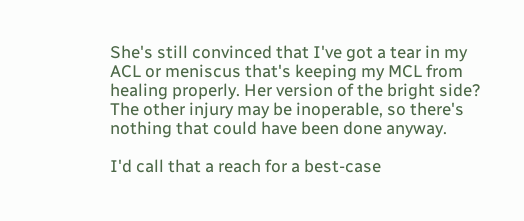She's still convinced that I've got a tear in my ACL or meniscus that's keeping my MCL from healing properly. Her version of the bright side? The other injury may be inoperable, so there's nothing that could have been done anyway.

I'd call that a reach for a best-case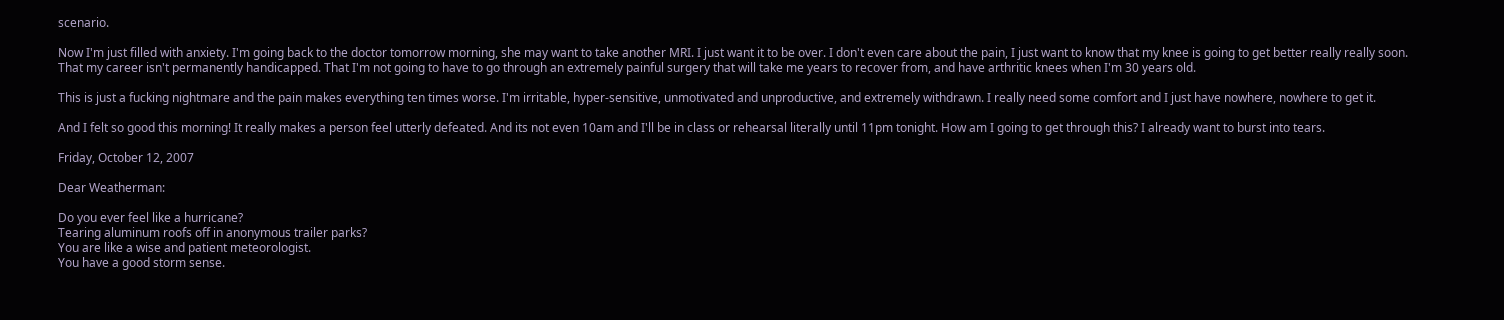scenario.

Now I'm just filled with anxiety. I'm going back to the doctor tomorrow morning, she may want to take another MRI. I just want it to be over. I don't even care about the pain, I just want to know that my knee is going to get better really really soon. That my career isn't permanently handicapped. That I'm not going to have to go through an extremely painful surgery that will take me years to recover from, and have arthritic knees when I'm 30 years old.

This is just a fucking nightmare and the pain makes everything ten times worse. I'm irritable, hyper-sensitive, unmotivated and unproductive, and extremely withdrawn. I really need some comfort and I just have nowhere, nowhere to get it.

And I felt so good this morning! It really makes a person feel utterly defeated. And its not even 10am and I'll be in class or rehearsal literally until 11pm tonight. How am I going to get through this? I already want to burst into tears.

Friday, October 12, 2007

Dear Weatherman:

Do you ever feel like a hurricane?
Tearing aluminum roofs off in anonymous trailer parks?
You are like a wise and patient meteorologist.
You have a good storm sense.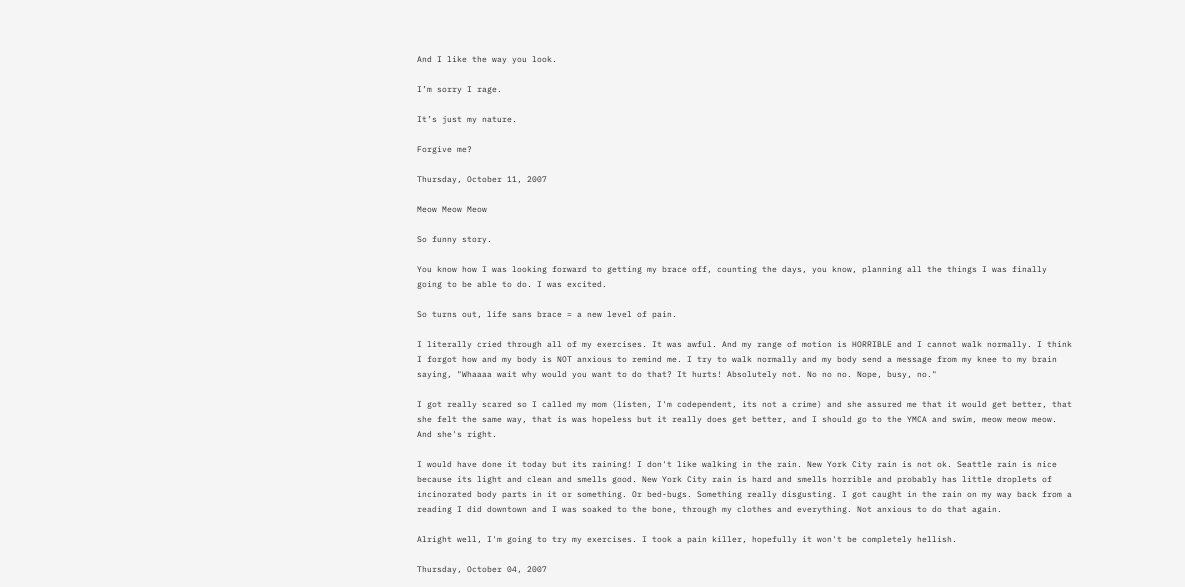And I like the way you look.

I’m sorry I rage.

It’s just my nature.

Forgive me?

Thursday, October 11, 2007

Meow Meow Meow

So funny story.

You know how I was looking forward to getting my brace off, counting the days, you know, planning all the things I was finally going to be able to do. I was excited.

So turns out, life sans brace = a new level of pain.

I literally cried through all of my exercises. It was awful. And my range of motion is HORRIBLE and I cannot walk normally. I think I forgot how and my body is NOT anxious to remind me. I try to walk normally and my body send a message from my knee to my brain saying, "Whaaaa wait why would you want to do that? It hurts! Absolutely not. No no no. Nope, busy, no."

I got really scared so I called my mom (listen, I'm codependent, its not a crime) and she assured me that it would get better, that she felt the same way, that is was hopeless but it really does get better, and I should go to the YMCA and swim, meow meow meow. And she's right.

I would have done it today but its raining! I don't like walking in the rain. New York City rain is not ok. Seattle rain is nice because its light and clean and smells good. New York City rain is hard and smells horrible and probably has little droplets of incinorated body parts in it or something. Or bed-bugs. Something really disgusting. I got caught in the rain on my way back from a reading I did downtown and I was soaked to the bone, through my clothes and everything. Not anxious to do that again.

Alright well, I'm going to try my exercises. I took a pain killer, hopefully it won't be completely hellish.

Thursday, October 04, 2007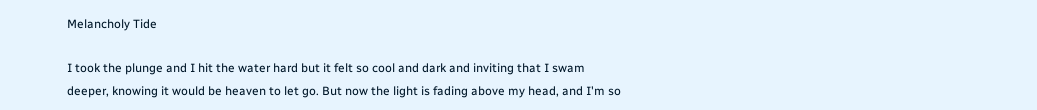Melancholy Tide

I took the plunge and I hit the water hard but it felt so cool and dark and inviting that I swam deeper, knowing it would be heaven to let go. But now the light is fading above my head, and I'm so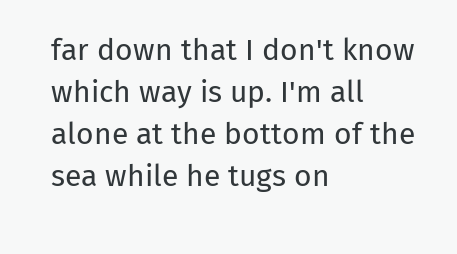far down that I don't know which way is up. I'm all alone at the bottom of the sea while he tugs on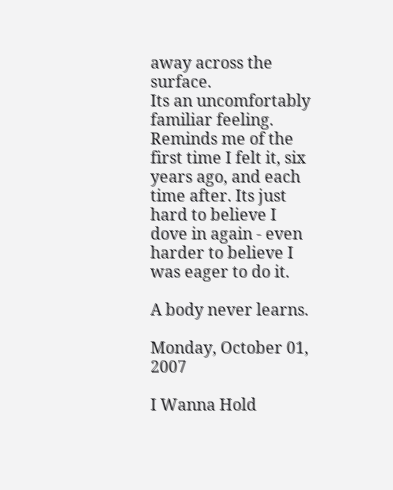away across the surface.
Its an uncomfortably familiar feeling. Reminds me of the first time I felt it, six years ago, and each time after. Its just hard to believe I dove in again - even harder to believe I was eager to do it.

A body never learns.

Monday, October 01, 2007

I Wanna Hold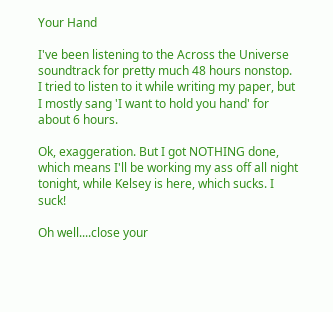Your Hand

I've been listening to the Across the Universe soundtrack for pretty much 48 hours nonstop. I tried to listen to it while writing my paper, but I mostly sang 'I want to hold you hand' for about 6 hours.

Ok, exaggeration. But I got NOTHING done, which means I'll be working my ass off all night tonight, while Kelsey is here, which sucks. I suck!

Oh well....close your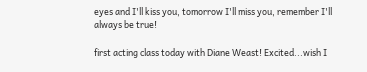eyes and I'll kiss you, tomorrow I'll miss you, remember I'll always be true!

first acting class today with Diane Weast! Excited...wish I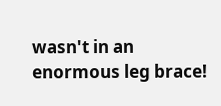wasn't in an enormous leg brace!